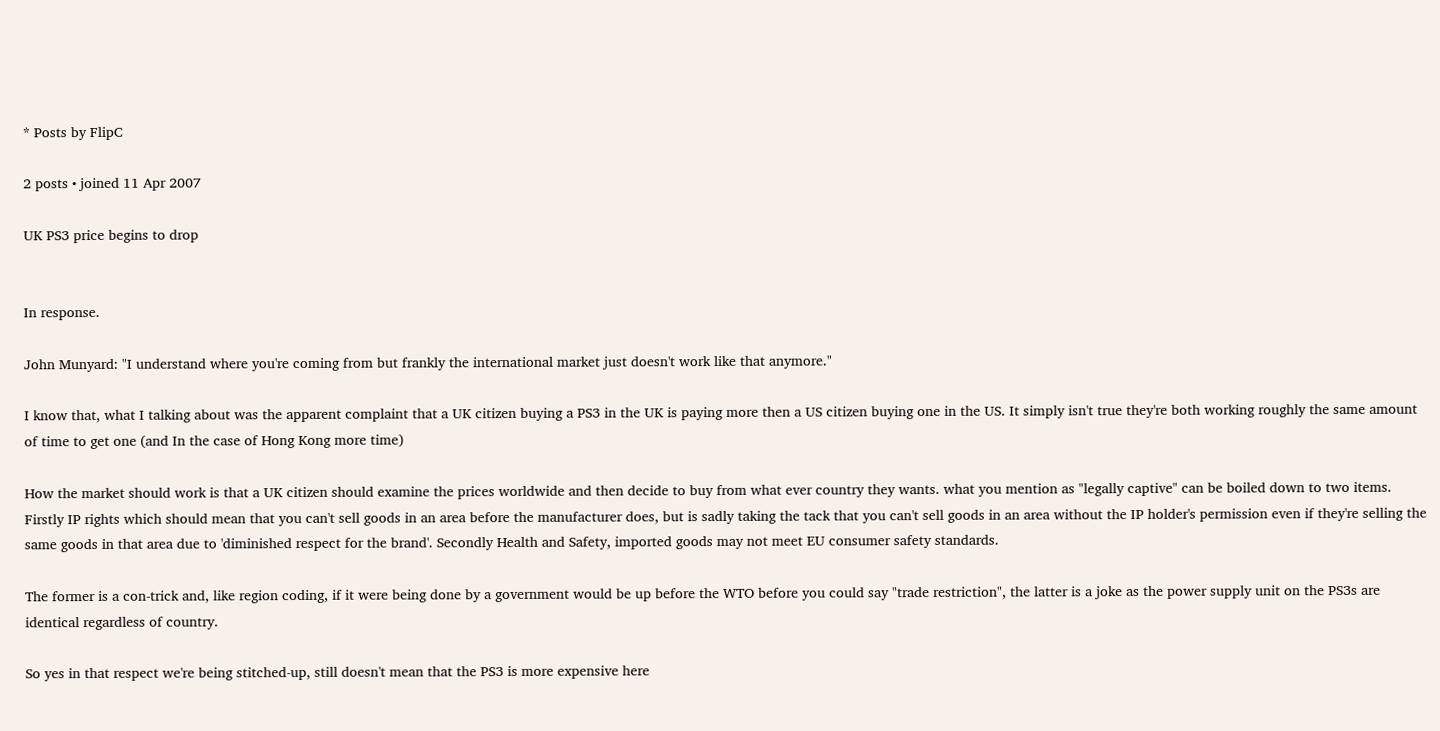* Posts by FlipC

2 posts • joined 11 Apr 2007

UK PS3 price begins to drop


In response.

John Munyard: "I understand where you're coming from but frankly the international market just doesn't work like that anymore."

I know that, what I talking about was the apparent complaint that a UK citizen buying a PS3 in the UK is paying more then a US citizen buying one in the US. It simply isn't true they're both working roughly the same amount of time to get one (and In the case of Hong Kong more time)

How the market should work is that a UK citizen should examine the prices worldwide and then decide to buy from what ever country they wants. what you mention as "legally captive" can be boiled down to two items. Firstly IP rights which should mean that you can't sell goods in an area before the manufacturer does, but is sadly taking the tack that you can't sell goods in an area without the IP holder's permission even if they're selling the same goods in that area due to 'diminished respect for the brand'. Secondly Health and Safety, imported goods may not meet EU consumer safety standards.

The former is a con-trick and, like region coding, if it were being done by a government would be up before the WTO before you could say "trade restriction", the latter is a joke as the power supply unit on the PS3s are identical regardless of country.

So yes in that respect we're being stitched-up, still doesn't mean that the PS3 is more expensive here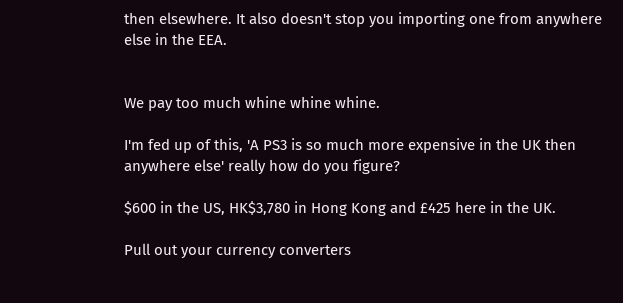then elsewhere. It also doesn't stop you importing one from anywhere else in the EEA.


We pay too much whine whine whine.

I'm fed up of this, 'A PS3 is so much more expensive in the UK then anywhere else' really how do you figure?

$600 in the US, HK$3,780 in Hong Kong and £425 here in the UK.

Pull out your currency converters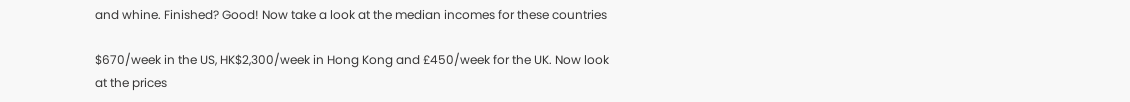and whine. Finished? Good! Now take a look at the median incomes for these countries

$670/week in the US, HK$2,300/week in Hong Kong and £450/week for the UK. Now look at the prices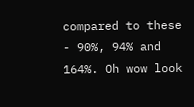compared to these - 90%, 94% and 164%. Oh wow look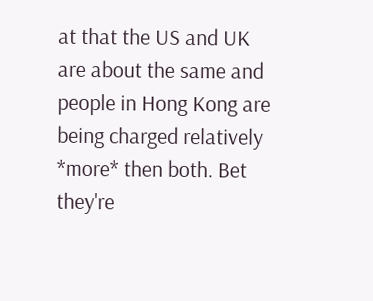at that the US and UK are about the same and people in Hong Kong are being charged relatively *more* then both. Bet they're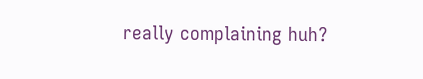really complaining huh?